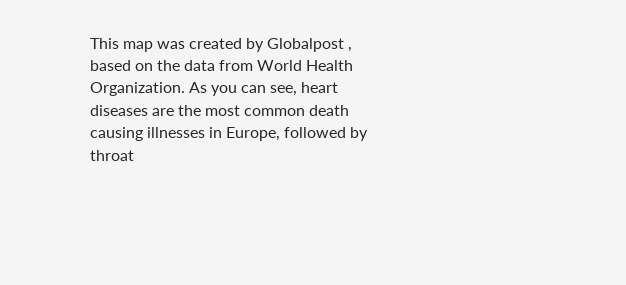This map was created by Globalpost , based on the data from World Health Organization. As you can see, heart diseases are the most common death causing illnesses in Europe, followed by throat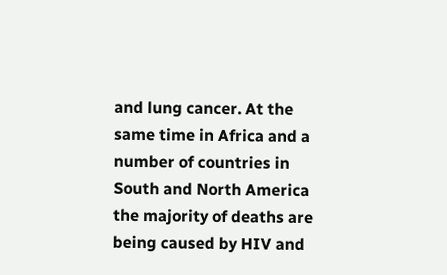and lung cancer. At the same time in Africa and a number of countries in South and North America the majority of deaths are being caused by HIV and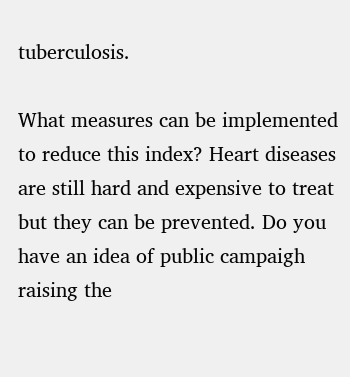tuberculosis.

What measures can be implemented to reduce this index? Heart diseases are still hard and expensive to treat but they can be prevented. Do you have an idea of public campaigh raising the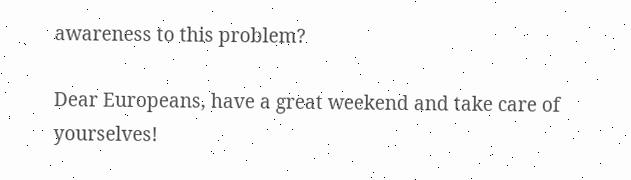awareness to this problem?

Dear Europeans, have a great weekend and take care of yourselves!